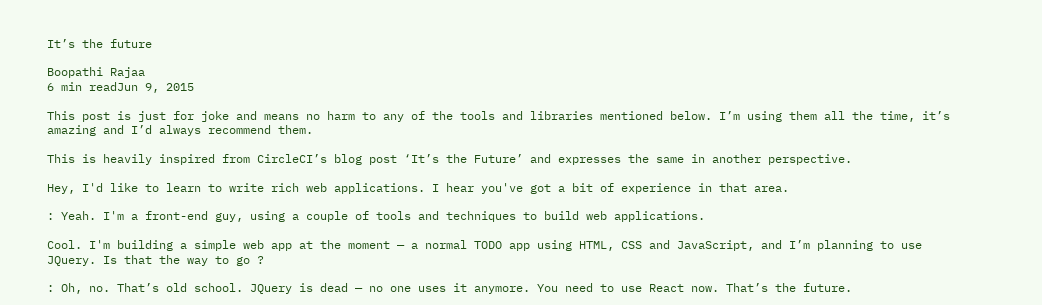It’s the future

Boopathi Rajaa
6 min readJun 9, 2015

This post is just for joke and means no harm to any of the tools and libraries mentioned below. I’m using them all the time, it’s amazing and I’d always recommend them.

This is heavily inspired from CircleCI’s blog post ‘It’s the Future’ and expresses the same in another perspective.

Hey, I'd like to learn to write rich web applications. I hear you've got a bit of experience in that area.

: Yeah. I'm a front-end guy, using a couple of tools and techniques to build web applications.

Cool. I'm building a simple web app at the moment — a normal TODO app using HTML, CSS and JavaScript, and I’m planning to use JQuery. Is that the way to go ?

: Oh, no. That’s old school. JQuery is dead — no one uses it anymore. You need to use React now. That’s the future.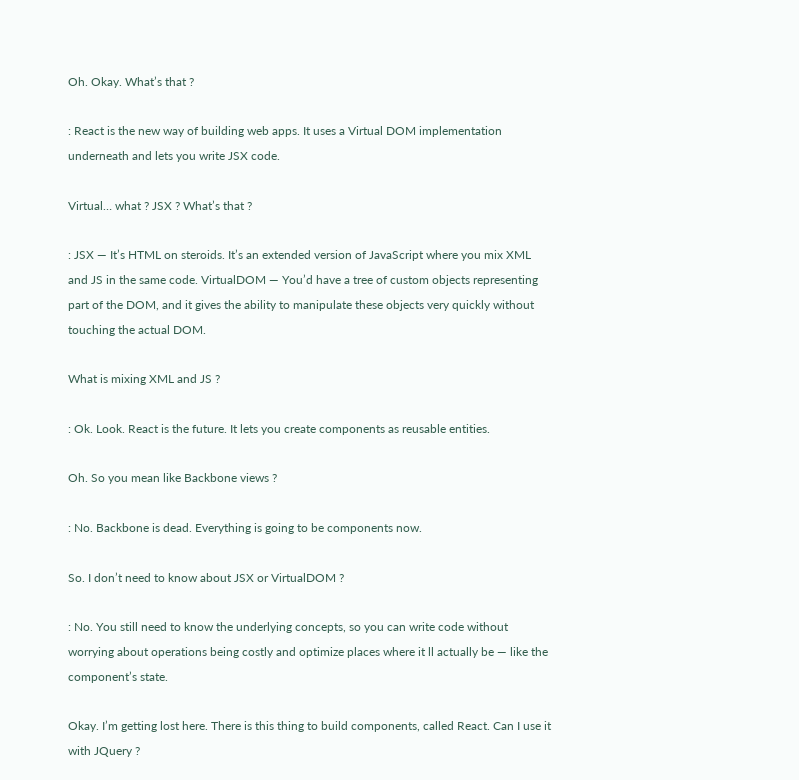Oh. Okay. What’s that ?

: React is the new way of building web apps. It uses a Virtual DOM implementation underneath and lets you write JSX code.

Virtual… what ? JSX ? What’s that ?

: JSX — It’s HTML on steroids. It’s an extended version of JavaScript where you mix XML and JS in the same code. VirtualDOM — You’d have a tree of custom objects representing part of the DOM, and it gives the ability to manipulate these objects very quickly without touching the actual DOM.

What is mixing XML and JS ?

: Ok. Look. React is the future. It lets you create components as reusable entities.

Oh. So you mean like Backbone views ?

: No. Backbone is dead. Everything is going to be components now.

So. I don’t need to know about JSX or VirtualDOM ?

: No. You still need to know the underlying concepts, so you can write code without worrying about operations being costly and optimize places where it ll actually be — like the component’s state.

Okay. I’m getting lost here. There is this thing to build components, called React. Can I use it with JQuery ?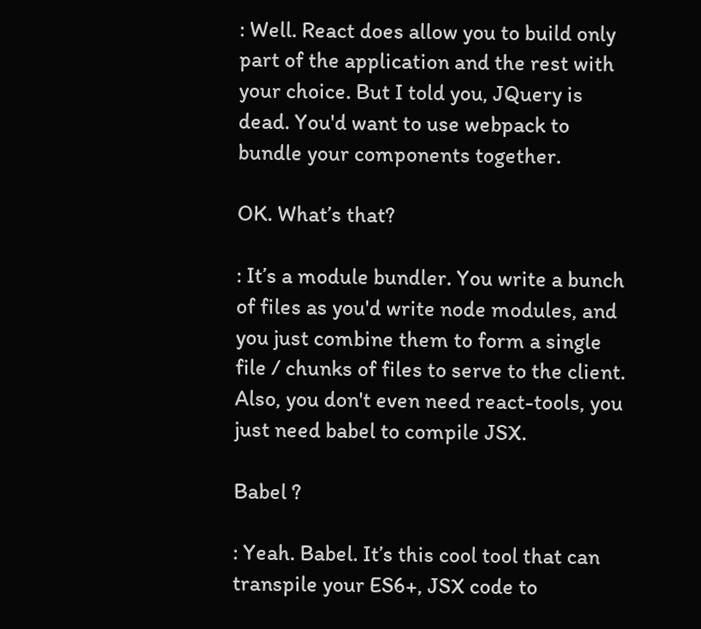: Well. React does allow you to build only part of the application and the rest with your choice. But I told you, JQuery is dead. You'd want to use webpack to bundle your components together.

OK. What’s that?

: It’s a module bundler. You write a bunch of files as you'd write node modules, and you just combine them to form a single file / chunks of files to serve to the client. Also, you don't even need react-tools, you just need babel to compile JSX.

Babel ?

: Yeah. Babel. It’s this cool tool that can transpile your ES6+, JSX code to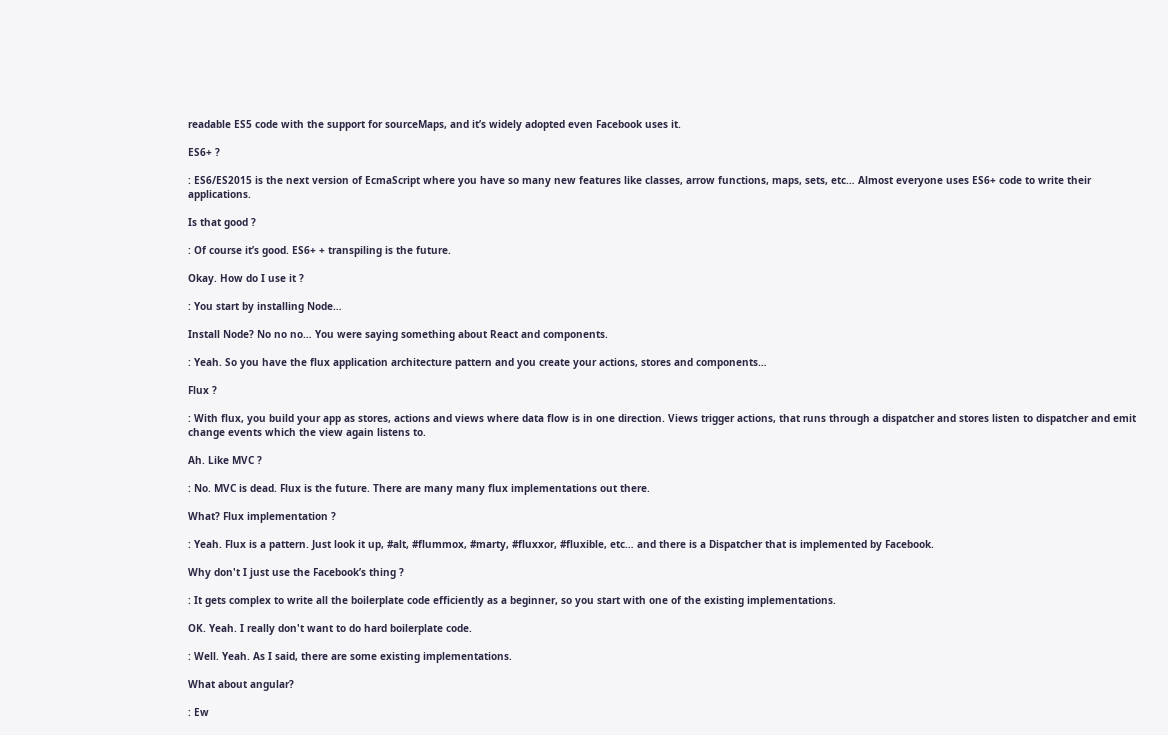readable ES5 code with the support for sourceMaps, and it’s widely adopted even Facebook uses it.

ES6+ ?

: ES6/ES2015 is the next version of EcmaScript where you have so many new features like classes, arrow functions, maps, sets, etc… Almost everyone uses ES6+ code to write their applications.

Is that good ?

: Of course it’s good. ES6+ + transpiling is the future.

Okay. How do I use it ?

: You start by installing Node…

Install Node? No no no… You were saying something about React and components.

: Yeah. So you have the flux application architecture pattern and you create your actions, stores and components…

Flux ?

: With flux, you build your app as stores, actions and views where data flow is in one direction. Views trigger actions, that runs through a dispatcher and stores listen to dispatcher and emit change events which the view again listens to.

Ah. Like MVC ?

: No. MVC is dead. Flux is the future. There are many many flux implementations out there.

What? Flux implementation ?

: Yeah. Flux is a pattern. Just look it up, #alt, #flummox, #marty, #fluxxor, #fluxible, etc… and there is a Dispatcher that is implemented by Facebook.

Why don't I just use the Facebook’s thing ?

: It gets complex to write all the boilerplate code efficiently as a beginner, so you start with one of the existing implementations.

OK. Yeah. I really don't want to do hard boilerplate code.

: Well. Yeah. As I said, there are some existing implementations.

What about angular?

: Ew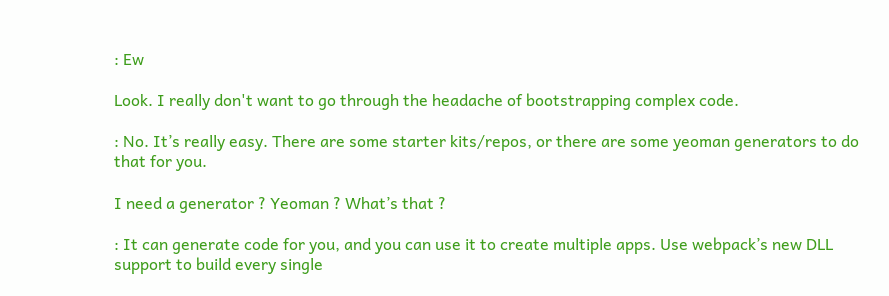: Ew

Look. I really don't want to go through the headache of bootstrapping complex code.

: No. It’s really easy. There are some starter kits/repos, or there are some yeoman generators to do that for you.

I need a generator ? Yeoman ? What’s that ?

: It can generate code for you, and you can use it to create multiple apps. Use webpack’s new DLL support to build every single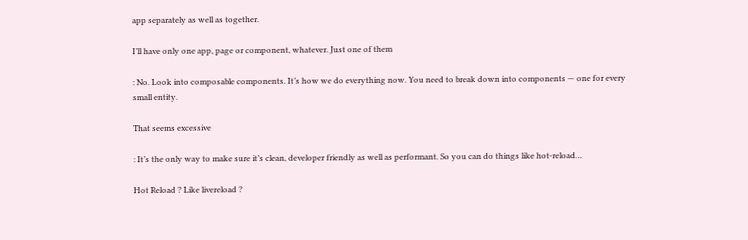app separately as well as together.

I’ll have only one app, page or component, whatever. Just one of them

: No. Look into composable components. It’s how we do everything now. You need to break down into components — one for every small entity.

That seems excessive

: It’s the only way to make sure it’s clean, developer friendly as well as performant. So you can do things like hot-reload…

Hot Reload ? Like livereload ?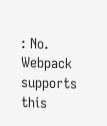: No. Webpack supports this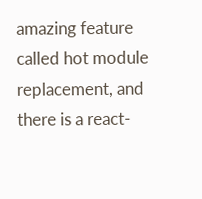amazing feature called hot module replacement, and there is a react-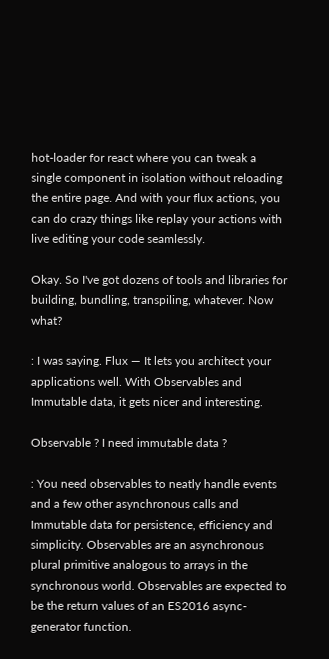hot-loader for react where you can tweak a single component in isolation without reloading the entire page. And with your flux actions, you can do crazy things like replay your actions with live editing your code seamlessly.

Okay. So I've got dozens of tools and libraries for building, bundling, transpiling, whatever. Now what?

: I was saying. Flux — It lets you architect your applications well. With Observables and Immutable data, it gets nicer and interesting.

Observable ? I need immutable data ?

: You need observables to neatly handle events and a few other asynchronous calls and Immutable data for persistence, efficiency and simplicity. Observables are an asynchronous plural primitive analogous to arrays in the synchronous world. Observables are expected to be the return values of an ES2016 async-generator function.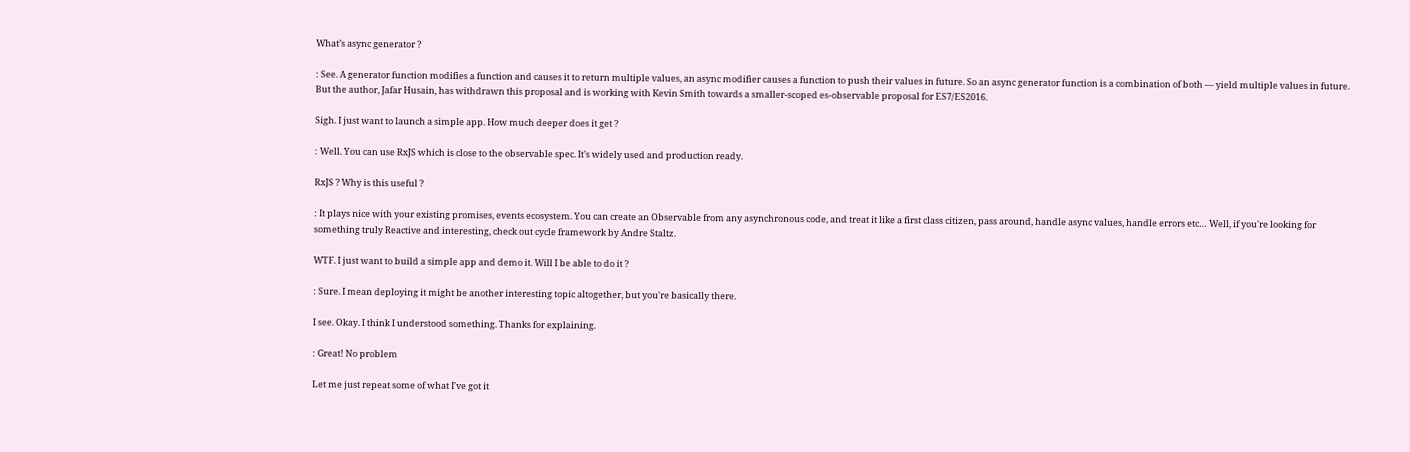What’s async generator ?

: See. A generator function modifies a function and causes it to return multiple values, an async modifier causes a function to push their values in future. So an async generator function is a combination of both — yield multiple values in future. But the author, Jafar Husain, has withdrawn this proposal and is working with Kevin Smith towards a smaller-scoped es-observable proposal for ES7/ES2016.

Sigh. I just want to launch a simple app. How much deeper does it get ?

: Well. You can use RxJS which is close to the observable spec. It’s widely used and production ready.

RxJS ? Why is this useful ?

: It plays nice with your existing promises, events ecosystem. You can create an Observable from any asynchronous code, and treat it like a first class citizen, pass around, handle async values, handle errors etc… Well, if you're looking for something truly Reactive and interesting, check out cycle framework by Andre Staltz.

WTF. I just want to build a simple app and demo it. Will I be able to do it ?

: Sure. I mean deploying it might be another interesting topic altogether, but you're basically there.

I see. Okay. I think I understood something. Thanks for explaining.

: Great! No problem

Let me just repeat some of what I've got it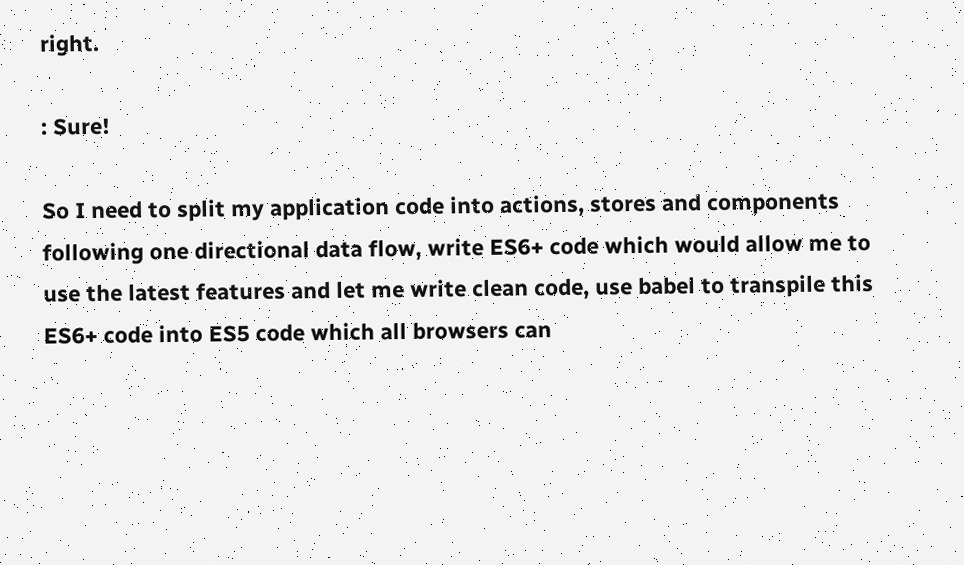right.

: Sure!

So I need to split my application code into actions, stores and components following one directional data flow, write ES6+ code which would allow me to use the latest features and let me write clean code, use babel to transpile this ES6+ code into ES5 code which all browsers can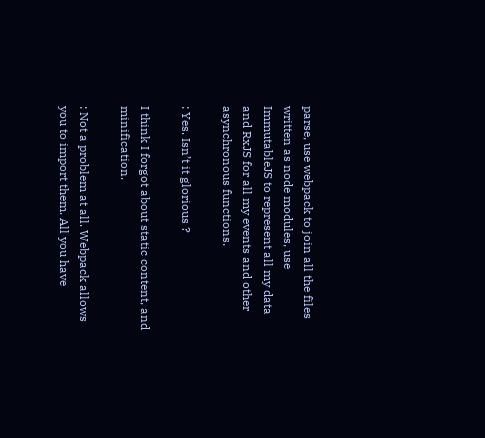parse, use webpack to join all the files written as node modules, use ImmutableJS to represent all my data and RxJS for all my events and other asynchronous functions.

: Yes. Isn’t it glorious ?

I think I forgot about static content, and minification.

: Not a problem at all. Webpack allows you to import them. All you have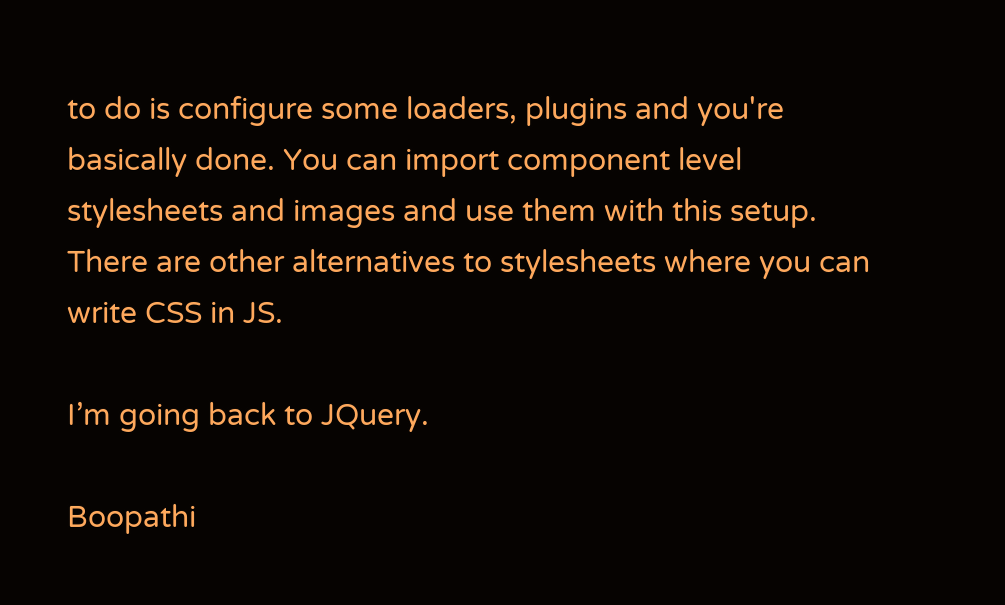to do is configure some loaders, plugins and you're basically done. You can import component level stylesheets and images and use them with this setup. There are other alternatives to stylesheets where you can write CSS in JS.

I’m going back to JQuery.

Boopathi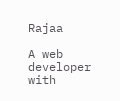Rajaa

A web developer with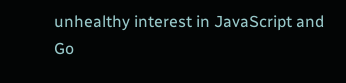unhealthy interest in JavaScript and Go